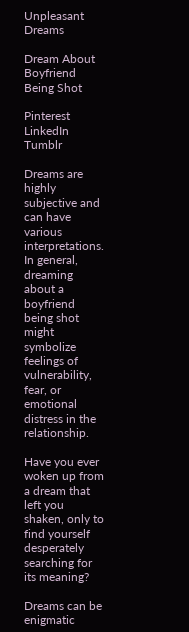Unpleasant Dreams

Dream About Boyfriend Being Shot

Pinterest LinkedIn Tumblr

Dreams are highly subjective and can have various interpretations. In general, dreaming about a boyfriend being shot might symbolize feelings of vulnerability, fear, or emotional distress in the relationship.

Have you ever woken up from a dream that left you shaken, only to find yourself desperately searching for its meaning?

Dreams can be enigmatic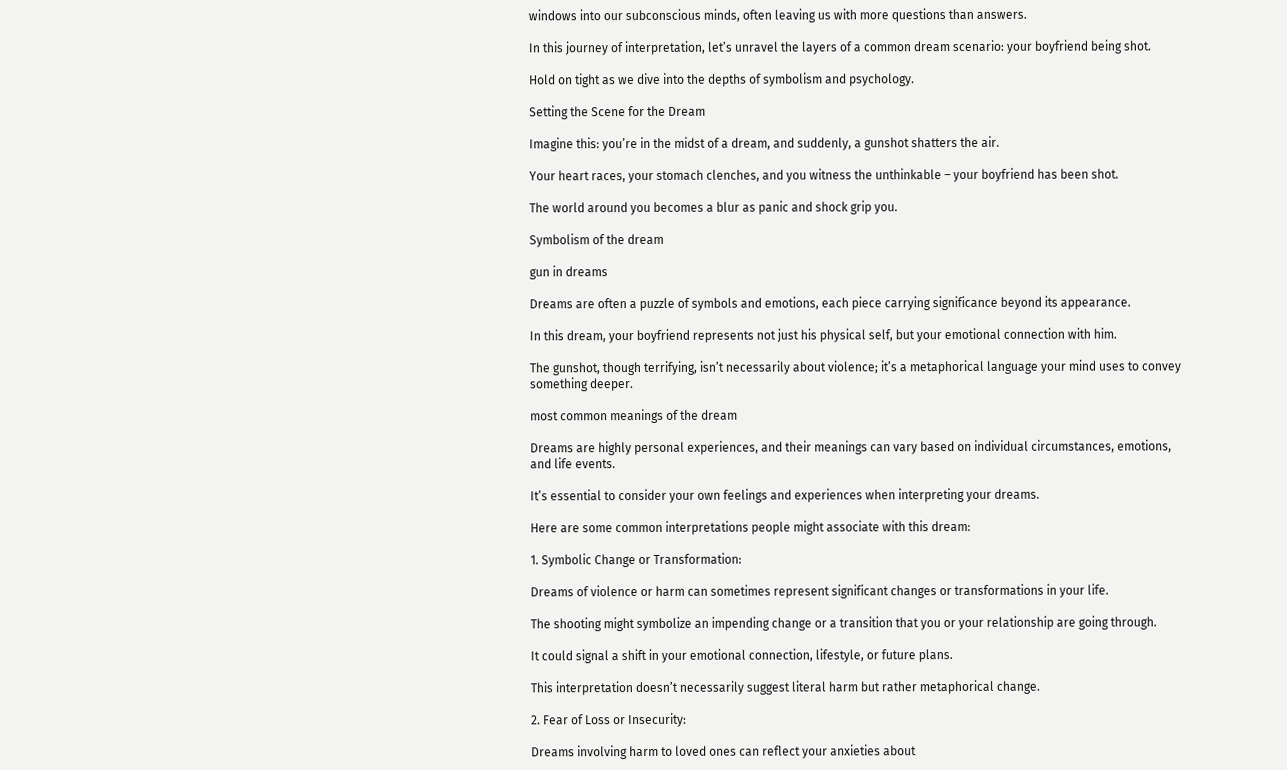windows into our subconscious minds, often leaving us with more questions than answers.

In this journey of interpretation, let’s unravel the layers of a common dream scenario: your boyfriend being shot.

Hold on tight as we dive into the depths of symbolism and psychology.

Setting the Scene for the Dream

Imagine this: you’re in the midst of a dream, and suddenly, a gunshot shatters the air.

Your heart races, your stomach clenches, and you witness the unthinkable – your boyfriend has been shot.

The world around you becomes a blur as panic and shock grip you.

Symbolism of the dream

gun in dreams

Dreams are often a puzzle of symbols and emotions, each piece carrying significance beyond its appearance.

In this dream, your boyfriend represents not just his physical self, but your emotional connection with him.

The gunshot, though terrifying, isn’t necessarily about violence; it’s a metaphorical language your mind uses to convey something deeper.

most common meanings of the dream

Dreams are highly personal experiences, and their meanings can vary based on individual circumstances, emotions, and life events.

It’s essential to consider your own feelings and experiences when interpreting your dreams.

Here are some common interpretations people might associate with this dream:

1. Symbolic Change or Transformation:

Dreams of violence or harm can sometimes represent significant changes or transformations in your life.

The shooting might symbolize an impending change or a transition that you or your relationship are going through.

It could signal a shift in your emotional connection, lifestyle, or future plans.

This interpretation doesn’t necessarily suggest literal harm but rather metaphorical change.

2. Fear of Loss or Insecurity:

Dreams involving harm to loved ones can reflect your anxieties about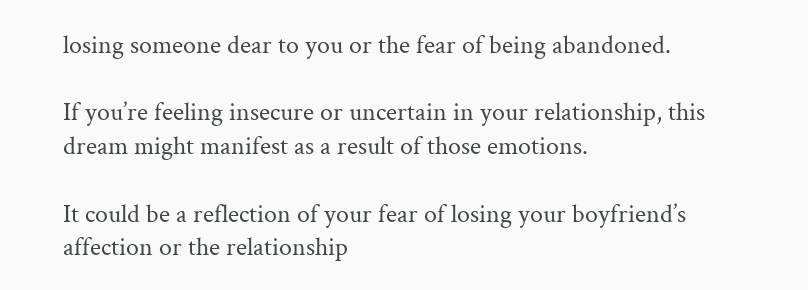losing someone dear to you or the fear of being abandoned.

If you’re feeling insecure or uncertain in your relationship, this dream might manifest as a result of those emotions.

It could be a reflection of your fear of losing your boyfriend’s affection or the relationship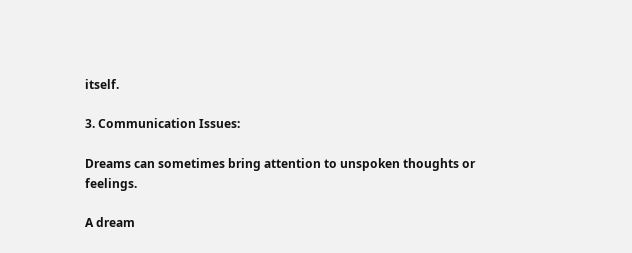itself.

3. Communication Issues:

Dreams can sometimes bring attention to unspoken thoughts or feelings.

A dream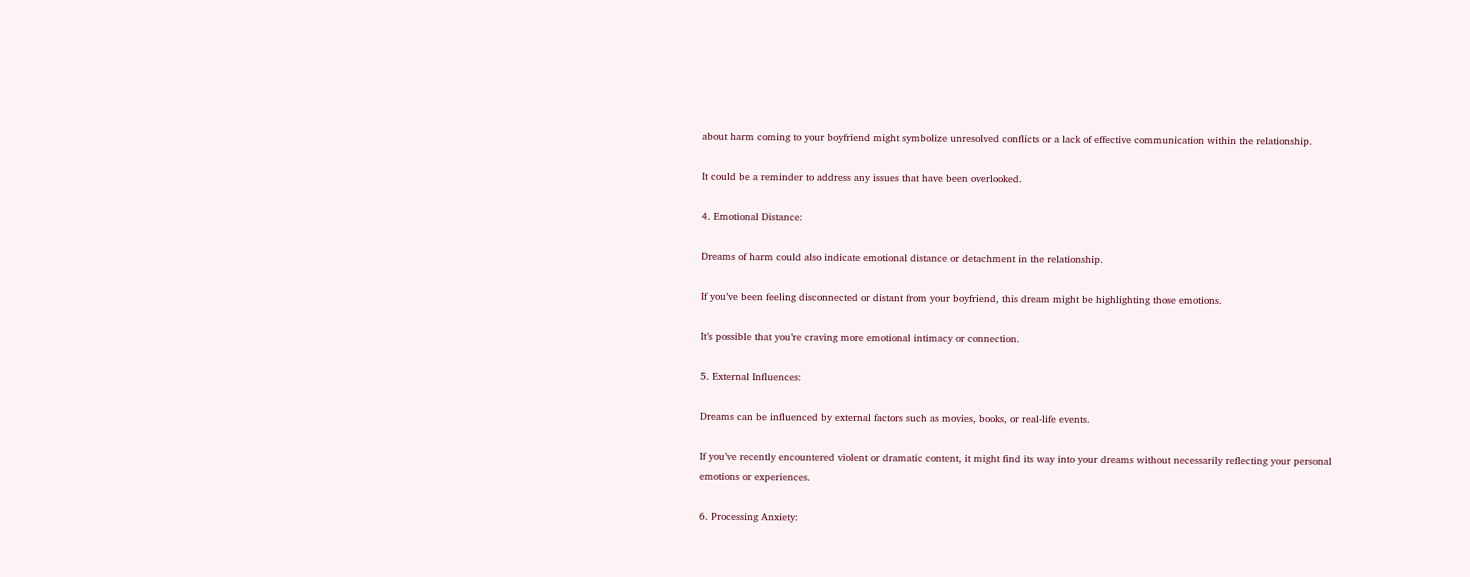about harm coming to your boyfriend might symbolize unresolved conflicts or a lack of effective communication within the relationship.

It could be a reminder to address any issues that have been overlooked.

4. Emotional Distance:

Dreams of harm could also indicate emotional distance or detachment in the relationship.

If you’ve been feeling disconnected or distant from your boyfriend, this dream might be highlighting those emotions.

It’s possible that you’re craving more emotional intimacy or connection.

5. External Influences:

Dreams can be influenced by external factors such as movies, books, or real-life events.

If you’ve recently encountered violent or dramatic content, it might find its way into your dreams without necessarily reflecting your personal emotions or experiences.

6. Processing Anxiety: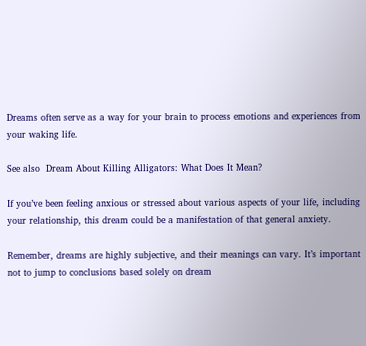Dreams often serve as a way for your brain to process emotions and experiences from your waking life.

See also  Dream About Killing Alligators: What Does It Mean?

If you’ve been feeling anxious or stressed about various aspects of your life, including your relationship, this dream could be a manifestation of that general anxiety.

Remember, dreams are highly subjective, and their meanings can vary. It’s important not to jump to conclusions based solely on dream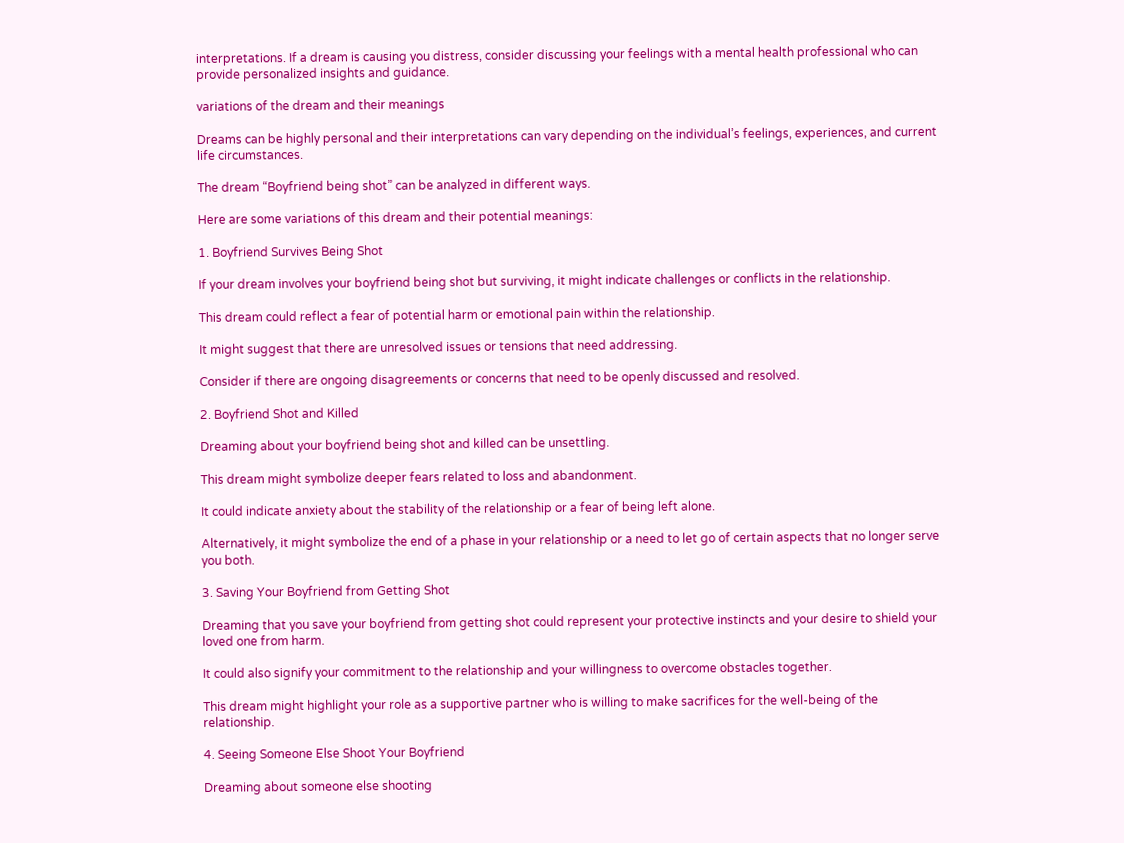interpretations. If a dream is causing you distress, consider discussing your feelings with a mental health professional who can provide personalized insights and guidance.

variations of the dream and their meanings

Dreams can be highly personal and their interpretations can vary depending on the individual’s feelings, experiences, and current life circumstances.

The dream “Boyfriend being shot” can be analyzed in different ways.

Here are some variations of this dream and their potential meanings:

1. Boyfriend Survives Being Shot

If your dream involves your boyfriend being shot but surviving, it might indicate challenges or conflicts in the relationship.

This dream could reflect a fear of potential harm or emotional pain within the relationship.

It might suggest that there are unresolved issues or tensions that need addressing.

Consider if there are ongoing disagreements or concerns that need to be openly discussed and resolved.

2. Boyfriend Shot and Killed

Dreaming about your boyfriend being shot and killed can be unsettling.

This dream might symbolize deeper fears related to loss and abandonment.

It could indicate anxiety about the stability of the relationship or a fear of being left alone.

Alternatively, it might symbolize the end of a phase in your relationship or a need to let go of certain aspects that no longer serve you both.

3. Saving Your Boyfriend from Getting Shot

Dreaming that you save your boyfriend from getting shot could represent your protective instincts and your desire to shield your loved one from harm.

It could also signify your commitment to the relationship and your willingness to overcome obstacles together.

This dream might highlight your role as a supportive partner who is willing to make sacrifices for the well-being of the relationship.

4. Seeing Someone Else Shoot Your Boyfriend

Dreaming about someone else shooting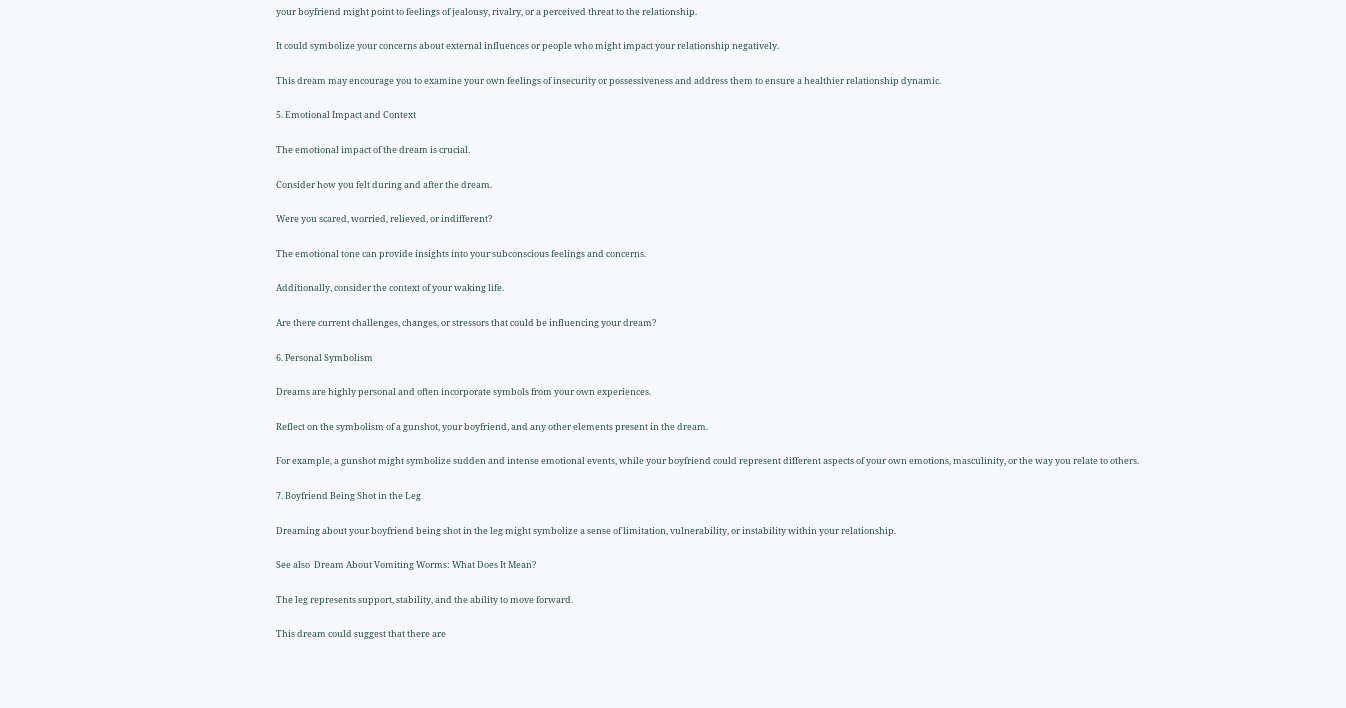your boyfriend might point to feelings of jealousy, rivalry, or a perceived threat to the relationship.

It could symbolize your concerns about external influences or people who might impact your relationship negatively.

This dream may encourage you to examine your own feelings of insecurity or possessiveness and address them to ensure a healthier relationship dynamic.

5. Emotional Impact and Context

The emotional impact of the dream is crucial.

Consider how you felt during and after the dream.

Were you scared, worried, relieved, or indifferent?

The emotional tone can provide insights into your subconscious feelings and concerns.

Additionally, consider the context of your waking life.

Are there current challenges, changes, or stressors that could be influencing your dream?

6. Personal Symbolism

Dreams are highly personal and often incorporate symbols from your own experiences.

Reflect on the symbolism of a gunshot, your boyfriend, and any other elements present in the dream.

For example, a gunshot might symbolize sudden and intense emotional events, while your boyfriend could represent different aspects of your own emotions, masculinity, or the way you relate to others.

7. Boyfriend Being Shot in the Leg

Dreaming about your boyfriend being shot in the leg might symbolize a sense of limitation, vulnerability, or instability within your relationship.

See also  Dream About Vomiting Worms: What Does It Mean?

The leg represents support, stability, and the ability to move forward.

This dream could suggest that there are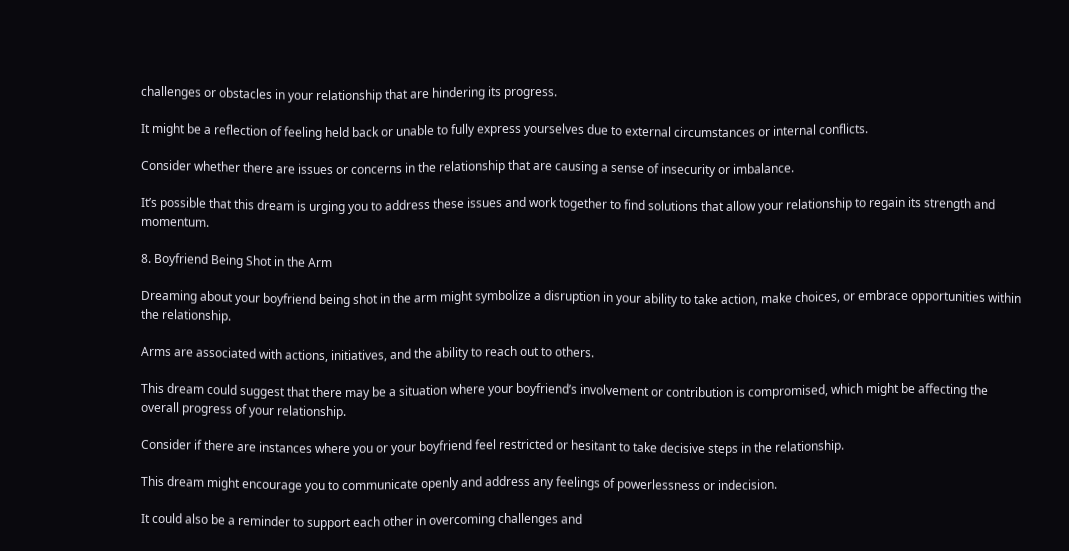challenges or obstacles in your relationship that are hindering its progress.

It might be a reflection of feeling held back or unable to fully express yourselves due to external circumstances or internal conflicts.

Consider whether there are issues or concerns in the relationship that are causing a sense of insecurity or imbalance.

It’s possible that this dream is urging you to address these issues and work together to find solutions that allow your relationship to regain its strength and momentum.

8. Boyfriend Being Shot in the Arm

Dreaming about your boyfriend being shot in the arm might symbolize a disruption in your ability to take action, make choices, or embrace opportunities within the relationship.

Arms are associated with actions, initiatives, and the ability to reach out to others.

This dream could suggest that there may be a situation where your boyfriend’s involvement or contribution is compromised, which might be affecting the overall progress of your relationship.

Consider if there are instances where you or your boyfriend feel restricted or hesitant to take decisive steps in the relationship.

This dream might encourage you to communicate openly and address any feelings of powerlessness or indecision.

It could also be a reminder to support each other in overcoming challenges and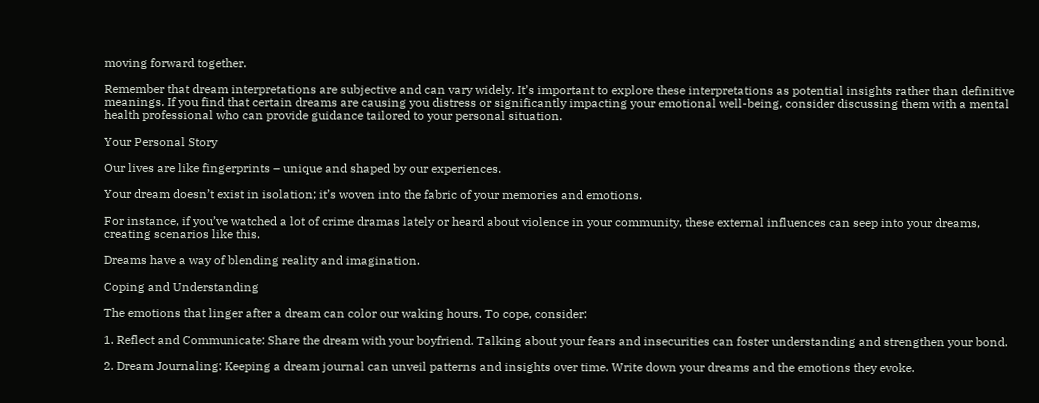moving forward together.

Remember that dream interpretations are subjective and can vary widely. It’s important to explore these interpretations as potential insights rather than definitive meanings. If you find that certain dreams are causing you distress or significantly impacting your emotional well-being, consider discussing them with a mental health professional who can provide guidance tailored to your personal situation.

Your Personal Story

Our lives are like fingerprints – unique and shaped by our experiences.

Your dream doesn’t exist in isolation; it’s woven into the fabric of your memories and emotions.

For instance, if you’ve watched a lot of crime dramas lately or heard about violence in your community, these external influences can seep into your dreams, creating scenarios like this.

Dreams have a way of blending reality and imagination.

Coping and Understanding

The emotions that linger after a dream can color our waking hours. To cope, consider:

1. Reflect and Communicate: Share the dream with your boyfriend. Talking about your fears and insecurities can foster understanding and strengthen your bond.

2. Dream Journaling: Keeping a dream journal can unveil patterns and insights over time. Write down your dreams and the emotions they evoke.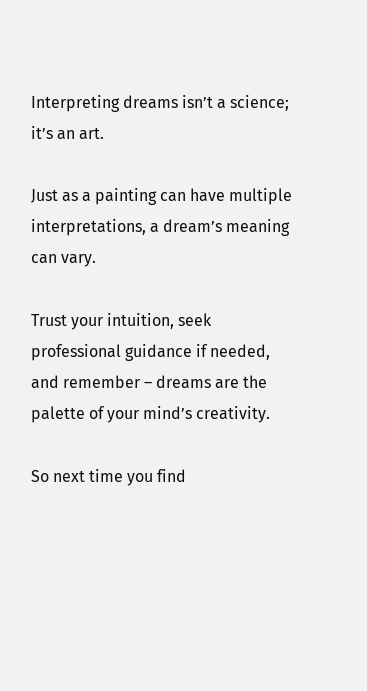Interpreting dreams isn’t a science; it’s an art.

Just as a painting can have multiple interpretations, a dream’s meaning can vary.

Trust your intuition, seek professional guidance if needed, and remember – dreams are the palette of your mind’s creativity.

So next time you find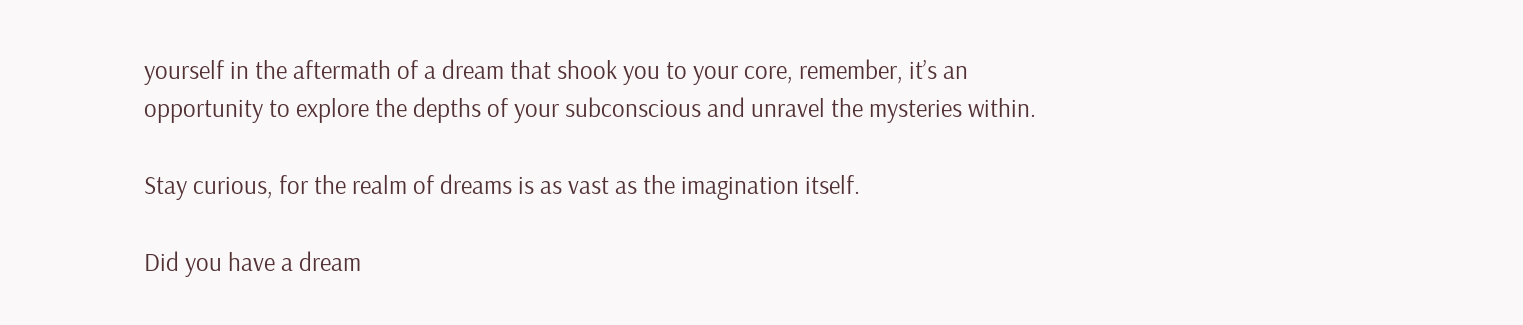yourself in the aftermath of a dream that shook you to your core, remember, it’s an opportunity to explore the depths of your subconscious and unravel the mysteries within.

Stay curious, for the realm of dreams is as vast as the imagination itself.

Did you have a dream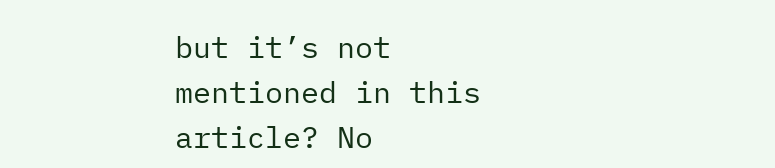but it’s not mentioned in this article? No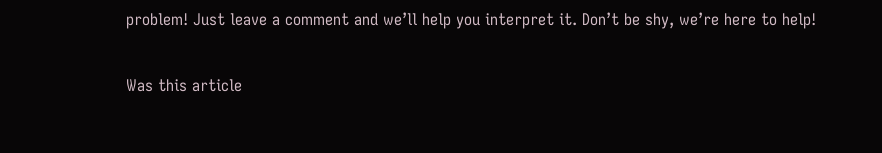problem! Just leave a comment and we’ll help you interpret it. Don’t be shy, we’re here to help!

Was this article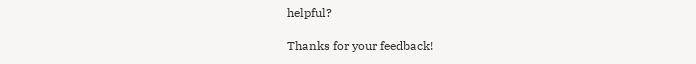helpful?

Thanks for your feedback!